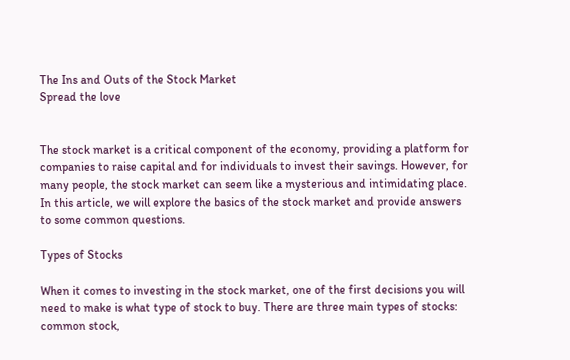The Ins and Outs of the Stock Market
Spread the love


The stock market is a critical component of the economy, providing a platform for companies to raise capital and for individuals to invest their savings. However, for many people, the stock market can seem like a mysterious and intimidating place. In this article, we will explore the basics of the stock market and provide answers to some common questions.

Types of Stocks

When it comes to investing in the stock market, one of the first decisions you will need to make is what type of stock to buy. There are three main types of stocks: common stock,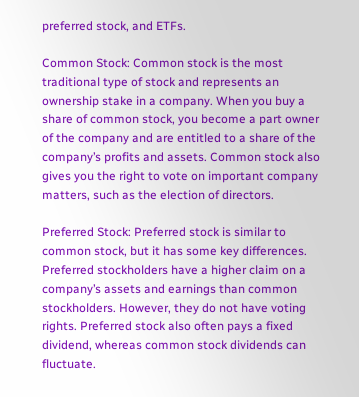preferred stock, and ETFs.

Common Stock: Common stock is the most traditional type of stock and represents an ownership stake in a company. When you buy a share of common stock, you become a part owner of the company and are entitled to a share of the company’s profits and assets. Common stock also gives you the right to vote on important company matters, such as the election of directors.

Preferred Stock: Preferred stock is similar to common stock, but it has some key differences. Preferred stockholders have a higher claim on a company’s assets and earnings than common stockholders. However, they do not have voting rights. Preferred stock also often pays a fixed dividend, whereas common stock dividends can fluctuate.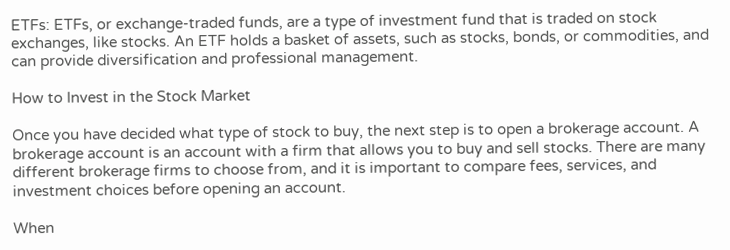ETFs: ETFs, or exchange-traded funds, are a type of investment fund that is traded on stock exchanges, like stocks. An ETF holds a basket of assets, such as stocks, bonds, or commodities, and can provide diversification and professional management.

How to Invest in the Stock Market

Once you have decided what type of stock to buy, the next step is to open a brokerage account. A brokerage account is an account with a firm that allows you to buy and sell stocks. There are many different brokerage firms to choose from, and it is important to compare fees, services, and investment choices before opening an account.

When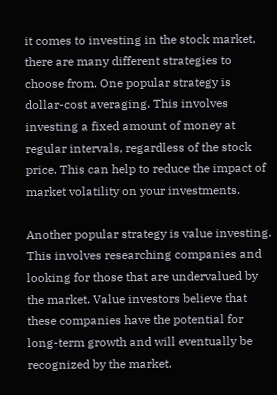it comes to investing in the stock market, there are many different strategies to choose from. One popular strategy is dollar-cost averaging. This involves investing a fixed amount of money at regular intervals, regardless of the stock price. This can help to reduce the impact of market volatility on your investments.

Another popular strategy is value investing. This involves researching companies and looking for those that are undervalued by the market. Value investors believe that these companies have the potential for long-term growth and will eventually be recognized by the market.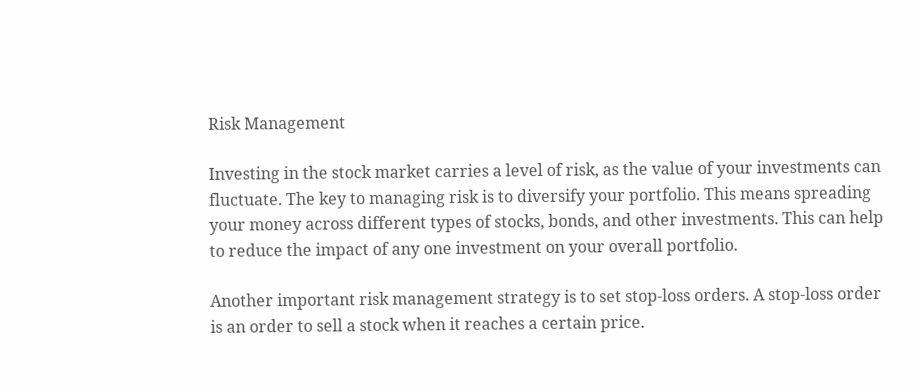Risk Management

Investing in the stock market carries a level of risk, as the value of your investments can fluctuate. The key to managing risk is to diversify your portfolio. This means spreading your money across different types of stocks, bonds, and other investments. This can help to reduce the impact of any one investment on your overall portfolio.

Another important risk management strategy is to set stop-loss orders. A stop-loss order is an order to sell a stock when it reaches a certain price.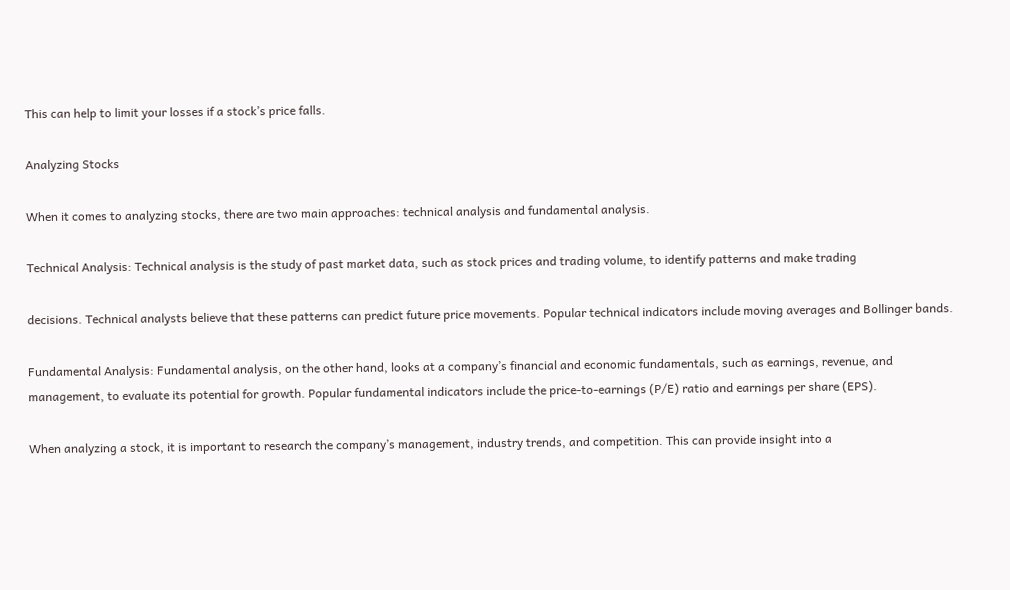This can help to limit your losses if a stock’s price falls.

Analyzing Stocks

When it comes to analyzing stocks, there are two main approaches: technical analysis and fundamental analysis.

Technical Analysis: Technical analysis is the study of past market data, such as stock prices and trading volume, to identify patterns and make trading

decisions. Technical analysts believe that these patterns can predict future price movements. Popular technical indicators include moving averages and Bollinger bands.

Fundamental Analysis: Fundamental analysis, on the other hand, looks at a company’s financial and economic fundamentals, such as earnings, revenue, and management, to evaluate its potential for growth. Popular fundamental indicators include the price-to-earnings (P/E) ratio and earnings per share (EPS).

When analyzing a stock, it is important to research the company’s management, industry trends, and competition. This can provide insight into a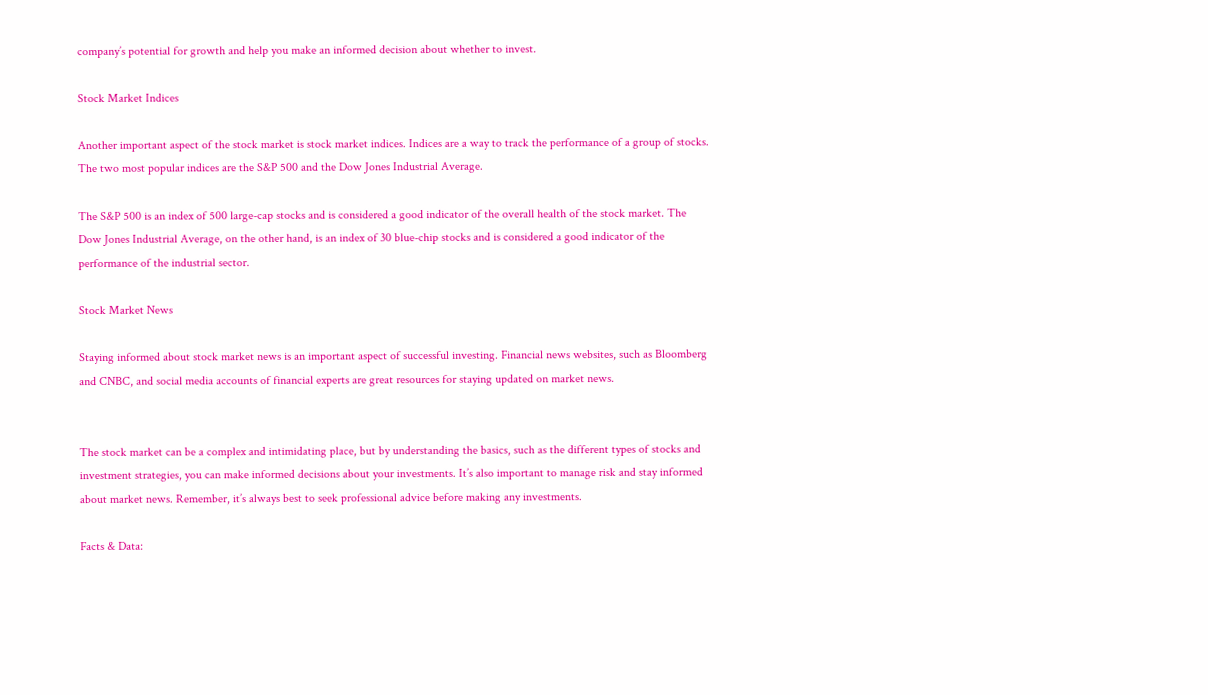company’s potential for growth and help you make an informed decision about whether to invest.

Stock Market Indices

Another important aspect of the stock market is stock market indices. Indices are a way to track the performance of a group of stocks. The two most popular indices are the S&P 500 and the Dow Jones Industrial Average.

The S&P 500 is an index of 500 large-cap stocks and is considered a good indicator of the overall health of the stock market. The Dow Jones Industrial Average, on the other hand, is an index of 30 blue-chip stocks and is considered a good indicator of the performance of the industrial sector.

Stock Market News

Staying informed about stock market news is an important aspect of successful investing. Financial news websites, such as Bloomberg and CNBC, and social media accounts of financial experts are great resources for staying updated on market news.


The stock market can be a complex and intimidating place, but by understanding the basics, such as the different types of stocks and investment strategies, you can make informed decisions about your investments. It’s also important to manage risk and stay informed about market news. Remember, it’s always best to seek professional advice before making any investments.

Facts & Data: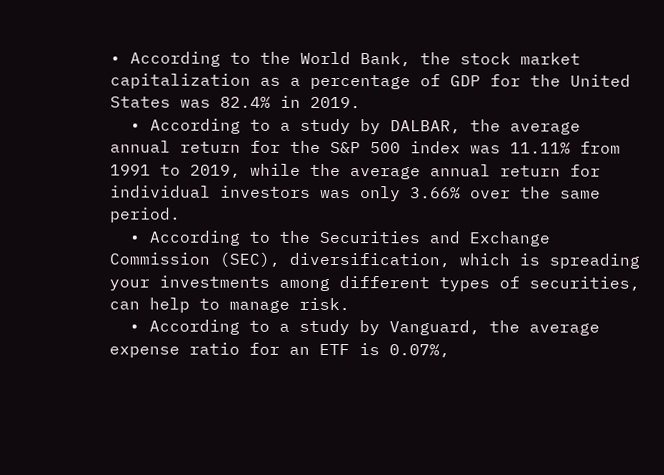• According to the World Bank, the stock market capitalization as a percentage of GDP for the United States was 82.4% in 2019.
  • According to a study by DALBAR, the average annual return for the S&P 500 index was 11.11% from 1991 to 2019, while the average annual return for individual investors was only 3.66% over the same period.
  • According to the Securities and Exchange Commission (SEC), diversification, which is spreading your investments among different types of securities, can help to manage risk.
  • According to a study by Vanguard, the average expense ratio for an ETF is 0.07%,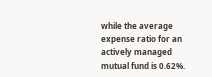while the average expense ratio for an actively managed mutual fund is 0.62%.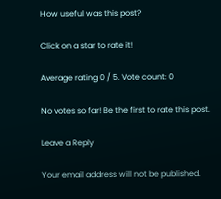How useful was this post?

Click on a star to rate it!

Average rating 0 / 5. Vote count: 0

No votes so far! Be the first to rate this post.

Leave a Reply

Your email address will not be published.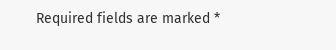Required fields are marked *